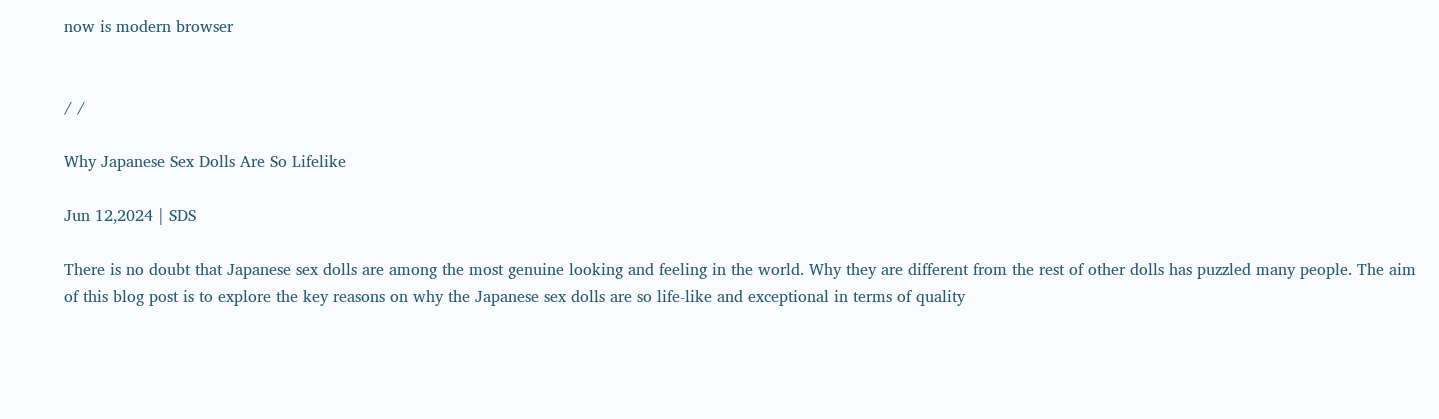now is modern browser


/ /

Why Japanese Sex Dolls Are So Lifelike

Jun 12,2024 | SDS

There is no doubt that Japanese sex dolls are among the most genuine looking and feeling in the world. Why they are different from the rest of other dolls has puzzled many people. The aim of this blog post is to explore the key reasons on why the Japanese sex dolls are so life-like and exceptional in terms of quality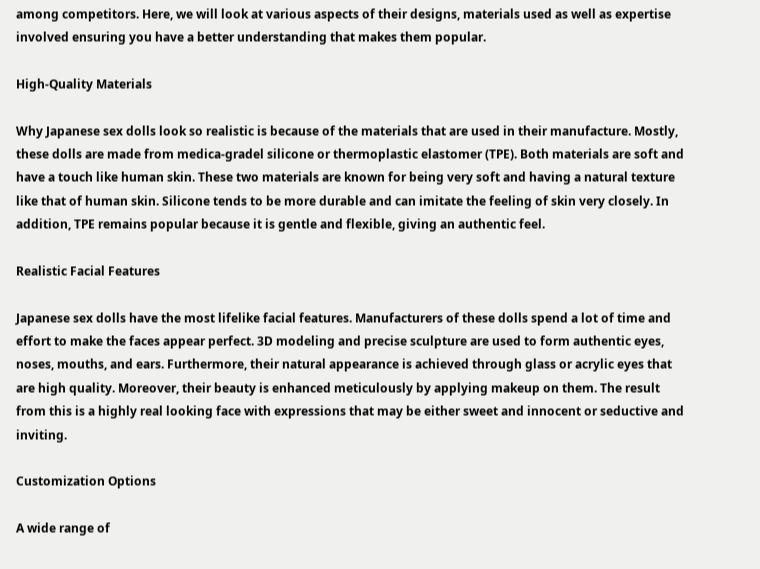among competitors. Here, we will look at various aspects of their designs, materials used as well as expertise involved ensuring you have a better understanding that makes them popular.

High-Quality Materials

Why Japanese sex dolls look so realistic is because of the materials that are used in their manufacture. Mostly, these dolls are made from medica-gradel silicone or thermoplastic elastomer (TPE). Both materials are soft and have a touch like human skin. These two materials are known for being very soft and having a natural texture like that of human skin. Silicone tends to be more durable and can imitate the feeling of skin very closely. In addition, TPE remains popular because it is gentle and flexible, giving an authentic feel.

Realistic Facial Features

Japanese sex dolls have the most lifelike facial features. Manufacturers of these dolls spend a lot of time and effort to make the faces appear perfect. 3D modeling and precise sculpture are used to form authentic eyes, noses, mouths, and ears. Furthermore, their natural appearance is achieved through glass or acrylic eyes that are high quality. Moreover, their beauty is enhanced meticulously by applying makeup on them. The result from this is a highly real looking face with expressions that may be either sweet and innocent or seductive and inviting.

Customization Options

A wide range of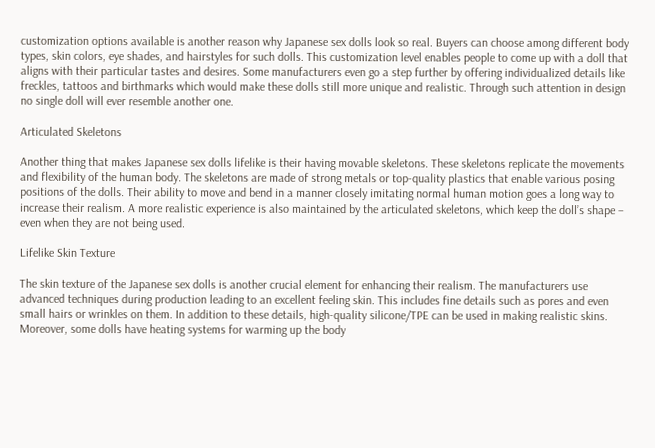customization options available is another reason why Japanese sex dolls look so real. Buyers can choose among different body types, skin colors, eye shades, and hairstyles for such dolls. This customization level enables people to come up with a doll that aligns with their particular tastes and desires. Some manufacturers even go a step further by offering individualized details like freckles, tattoos and birthmarks which would make these dolls still more unique and realistic. Through such attention in design no single doll will ever resemble another one.

Articulated Skeletons

Another thing that makes Japanese sex dolls lifelike is their having movable skeletons. These skeletons replicate the movements and flexibility of the human body. The skeletons are made of strong metals or top-quality plastics that enable various posing positions of the dolls. Their ability to move and bend in a manner closely imitating normal human motion goes a long way to increase their realism. A more realistic experience is also maintained by the articulated skeletons, which keep the doll’s shape – even when they are not being used.

Lifelike Skin Texture

The skin texture of the Japanese sex dolls is another crucial element for enhancing their realism. The manufacturers use advanced techniques during production leading to an excellent feeling skin. This includes fine details such as pores and even small hairs or wrinkles on them. In addition to these details, high-quality silicone/TPE can be used in making realistic skins. Moreover, some dolls have heating systems for warming up the body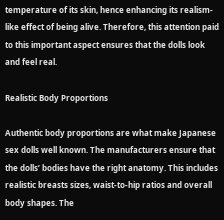temperature of its skin, hence enhancing its realism-like effect of being alive. Therefore, this attention paid to this important aspect ensures that the dolls look and feel real.

Realistic Body Proportions

Authentic body proportions are what make Japanese sex dolls well known. The manufacturers ensure that the dolls’ bodies have the right anatomy. This includes realistic breasts sizes, waist-to-hip ratios and overall body shapes. The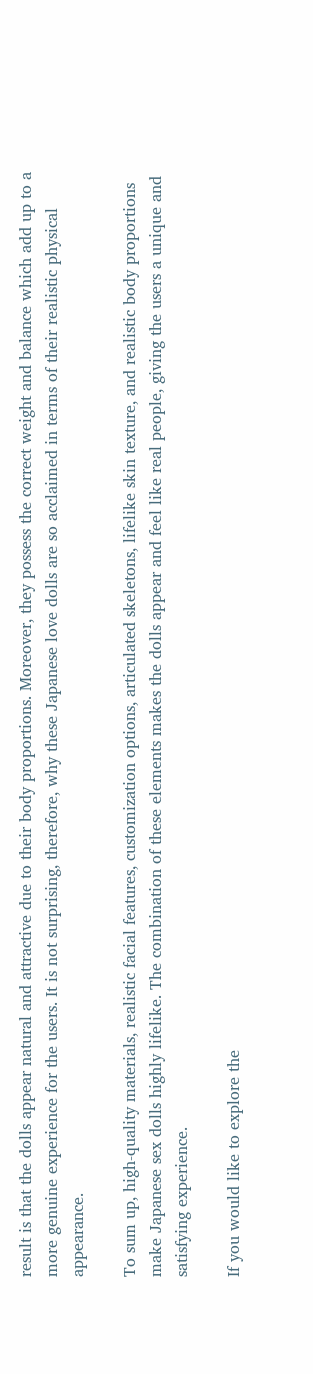result is that the dolls appear natural and attractive due to their body proportions. Moreover, they possess the correct weight and balance which add up to a more genuine experience for the users. It is not surprising, therefore, why these Japanese love dolls are so acclaimed in terms of their realistic physical appearance.

To sum up, high-quality materials, realistic facial features, customization options, articulated skeletons, lifelike skin texture, and realistic body proportions make Japanese sex dolls highly lifelike. The combination of these elements makes the dolls appear and feel like real people, giving the users a unique and satisfying experience.

If you would like to explore the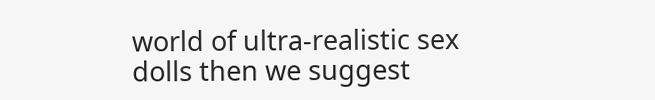world of ultra-realistic sex dolls then we suggest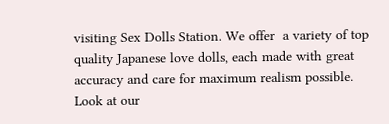visiting Sex Dolls Station. We offer  a variety of top quality Japanese love dolls, each made with great accuracy and care for maximum realism possible. Look at our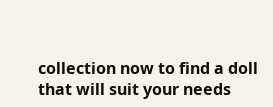collection now to find a doll that will suit your needs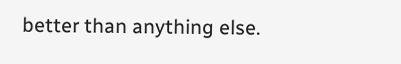better than anything else.